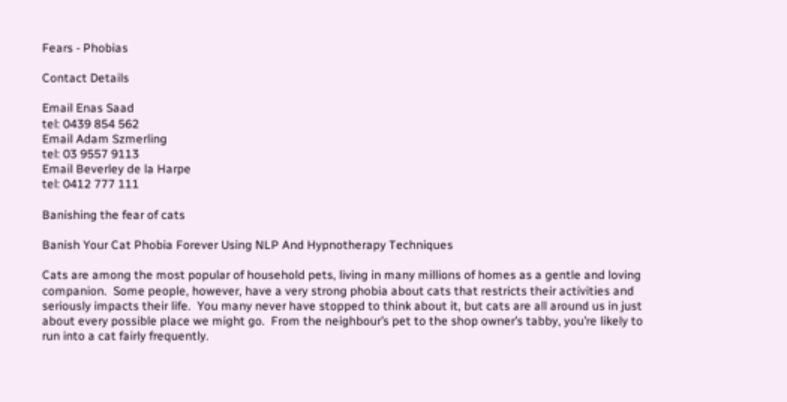Fears - Phobias

Contact Details

Email Enas Saad
tel: 0439 854 562
Email Adam Szmerling
tel: 03 9557 9113
Email Beverley de la Harpe
tel: 0412 777 111

Banishing the fear of cats

Banish Your Cat Phobia Forever Using NLP And Hypnotherapy Techniques

Cats are among the most popular of household pets, living in many millions of homes as a gentle and loving companion.  Some people, however, have a very strong phobia about cats that restricts their activities and seriously impacts their life.  You many never have stopped to think about it, but cats are all around us in just about every possible place we might go.  From the neighbour’s pet to the shop owner’s tabby, you’re likely to run into a cat fairly frequently.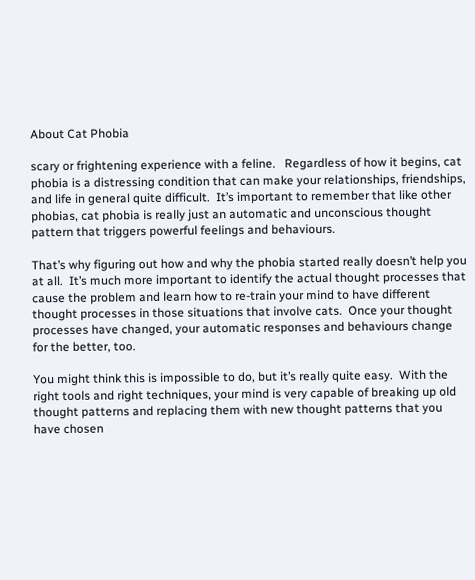About Cat Phobia

scary or frightening experience with a feline.   Regardless of how it begins, cat phobia is a distressing condition that can make your relationships, friendships, and life in general quite difficult.  It’s important to remember that like other phobias, cat phobia is really just an automatic and unconscious thought pattern that triggers powerful feelings and behaviours.

That’s why figuring out how and why the phobia started really doesn’t help you at all.  It’s much more important to identify the actual thought processes that cause the problem and learn how to re-train your mind to have different thought processes in those situations that involve cats.  Once your thought processes have changed, your automatic responses and behaviours change for the better, too.

You might think this is impossible to do, but it’s really quite easy.  With the right tools and right techniques, your mind is very capable of breaking up old thought patterns and replacing them with new thought patterns that you have chosen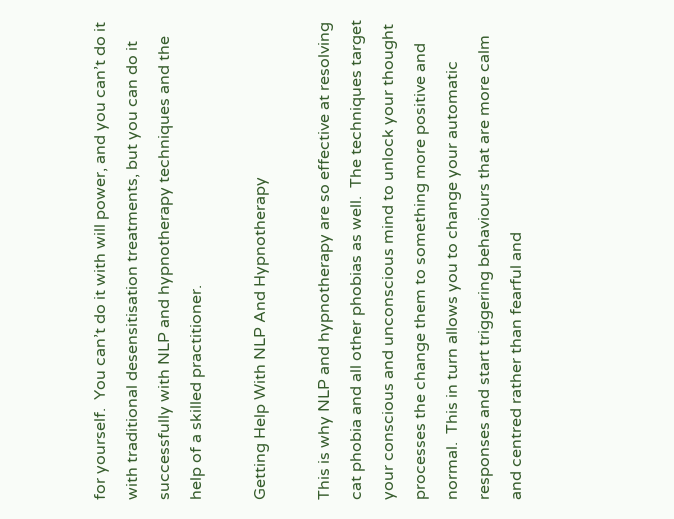for yourself.  You can’t do it with will power, and you can’t do it with traditional desensitisation treatments, but you can do it successfully with NLP and hypnotherapy techniques and the help of a skilled practitioner.

Getting Help With NLP And Hypnotherapy

This is why NLP and hypnotherapy are so effective at resolving cat phobia and all other phobias as well.  The techniques target your conscious and unconscious mind to unlock your thought processes the change them to something more positive and normal.  This in turn allows you to change your automatic responses and start triggering behaviours that are more calm and centred rather than fearful and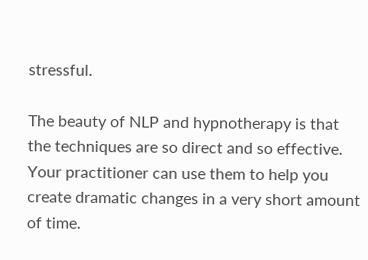stressful.

The beauty of NLP and hypnotherapy is that the techniques are so direct and so effective.  Your practitioner can use them to help you create dramatic changes in a very short amount of time.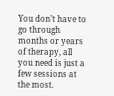You don’t have to go through months or years of therapy, all you need is just a few sessions at the most.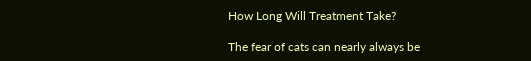How Long Will Treatment Take?

The fear of cats can nearly always be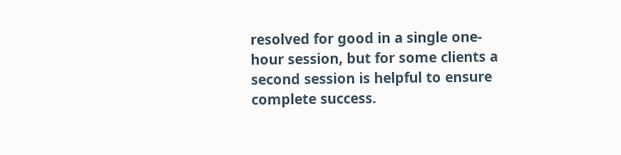resolved for good in a single one-hour session, but for some clients a second session is helpful to ensure complete success.